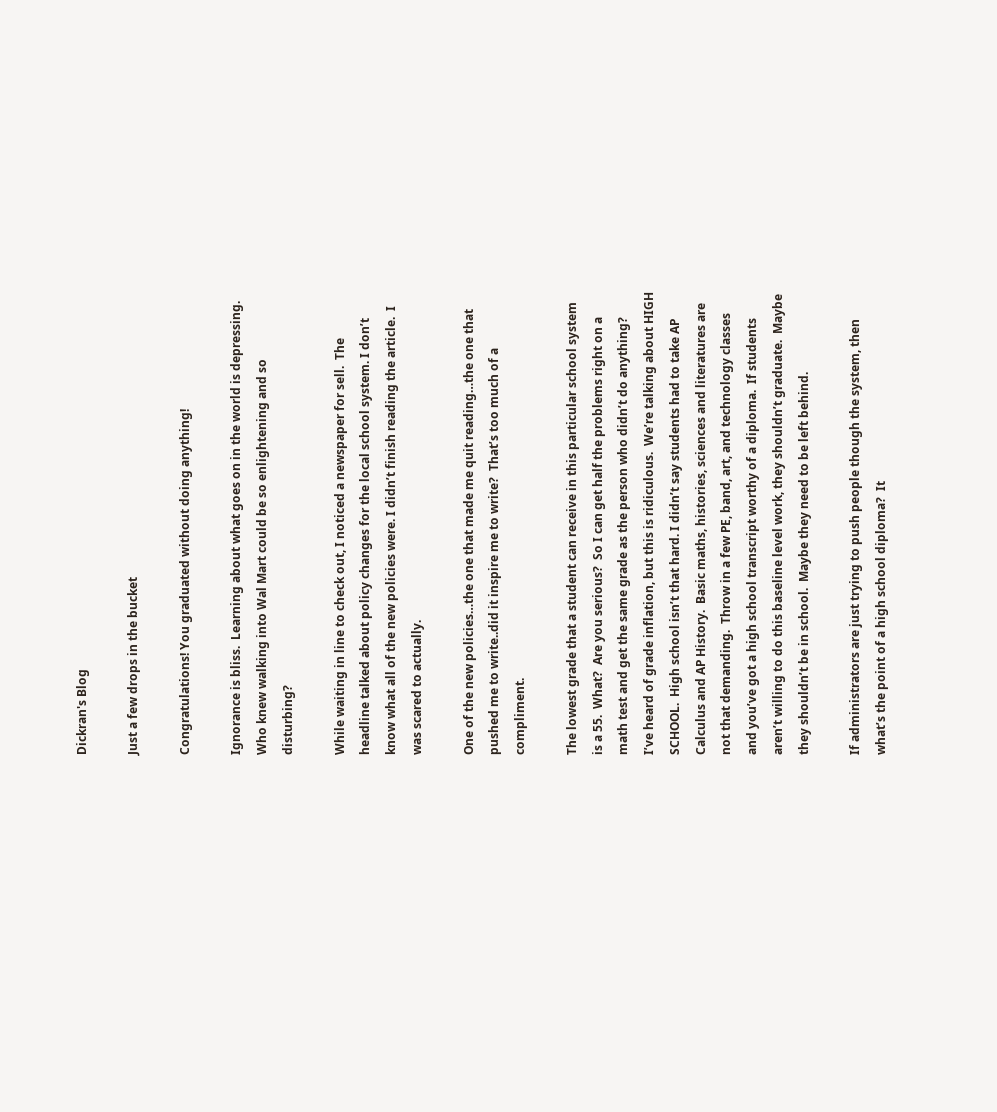Dickran's Blog

Just a few drops in the bucket

Congratulations! You graduated without doing anything!

Ignorance is bliss.  Learning about what goes on in the world is depressing.  Who knew walking into Wal Mart could be so enlightening and so disturbing?

While waiting in line to check out, I noticed a newspaper for sell.  The headline talked about policy changes for the local school system. I don’t know what all of the new policies were. I didn’t finish reading the article.  I was scared to actually.

One of the new policies…the one that made me quit reading…the one that pushed me to write..did it inspire me to write?  That’s too much of a compliment.

The lowest grade that a student can receive in this particular school system is a 55.  What?  Are you serious?  So I can get half the problems right on a math test and get the same grade as the person who didn’t do anything?  I’ve heard of grade inflation, but this is ridiculous.  We’re talking about HIGH SCHOOL.  High school isn’t that hard. I didn’t say students had to take AP Calculus and AP History.  Basic maths, histories, sciences and literatures are not that demanding.  Throw in a few PE, band, art, and technology classes and you’ve got a high school transcript worthy of a diploma.  If students aren’t willing to do this baseline level work, they shouldn’t graduate.  Maybe they shouldn’t be in school.  Maybe they need to be left behind.

If administrators are just trying to push people though the system, then what’s the point of a high school diploma?  It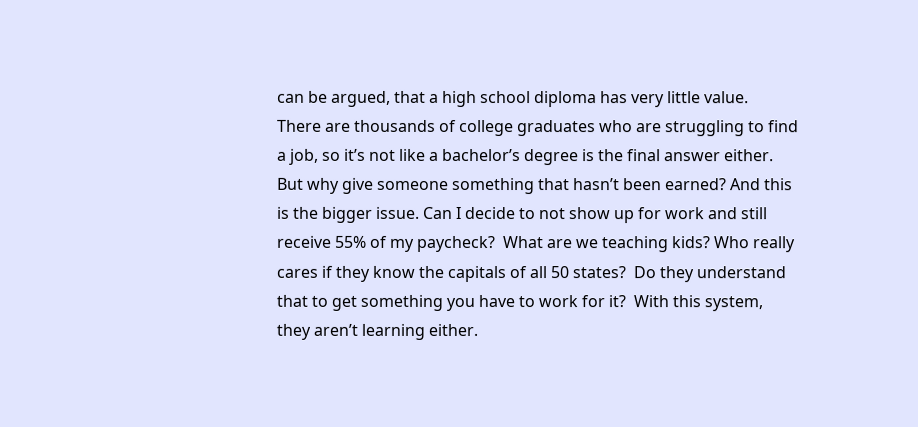can be argued, that a high school diploma has very little value.  There are thousands of college graduates who are struggling to find a job, so it’s not like a bachelor’s degree is the final answer either.  But why give someone something that hasn’t been earned? And this is the bigger issue. Can I decide to not show up for work and still receive 55% of my paycheck?  What are we teaching kids? Who really cares if they know the capitals of all 50 states?  Do they understand that to get something you have to work for it?  With this system, they aren’t learning either.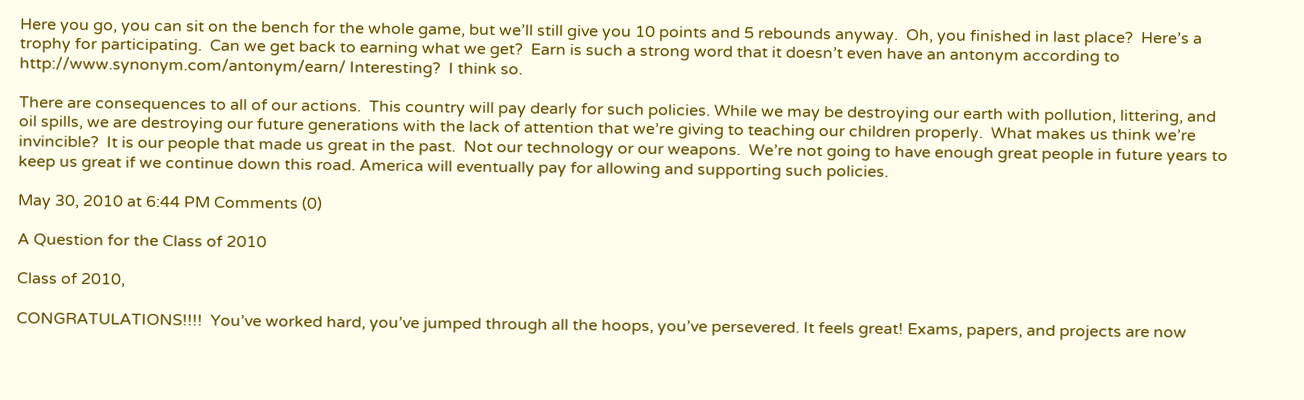Here you go, you can sit on the bench for the whole game, but we’ll still give you 10 points and 5 rebounds anyway.  Oh, you finished in last place?  Here’s a trophy for participating.  Can we get back to earning what we get?  Earn is such a strong word that it doesn’t even have an antonym according to http://www.synonym.com/antonym/earn/ Interesting?  I think so.

There are consequences to all of our actions.  This country will pay dearly for such policies. While we may be destroying our earth with pollution, littering, and oil spills, we are destroying our future generations with the lack of attention that we’re giving to teaching our children properly.  What makes us think we’re invincible?  It is our people that made us great in the past.  Not our technology or our weapons.  We’re not going to have enough great people in future years to keep us great if we continue down this road. America will eventually pay for allowing and supporting such policies.

May 30, 2010 at 6:44 PM Comments (0)

A Question for the Class of 2010

Class of 2010,

CONGRATULATIONS!!!!  You’ve worked hard, you’ve jumped through all the hoops, you’ve persevered. It feels great! Exams, papers, and projects are now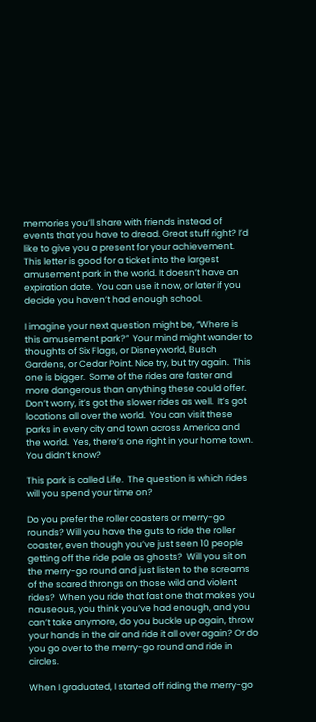memories you’ll share with friends instead of events that you have to dread. Great stuff right? I’d like to give you a present for your achievement. This letter is good for a ticket into the largest amusement park in the world. It doesn’t have an expiration date.  You can use it now, or later if you decide you haven’t had enough school.

I imagine your next question might be, “Where is this amusement park?”  Your mind might wander to thoughts of Six Flags, or Disneyworld, Busch Gardens, or Cedar Point. Nice try, but try again.  This one is bigger.  Some of the rides are faster and more dangerous than anything these could offer. Don’t worry, it’s got the slower rides as well.  It’s got locations all over the world.  You can visit these parks in every city and town across America and the world.  Yes, there’s one right in your home town.  You didn’t know?

This park is called Life.  The question is which rides will you spend your time on?

Do you prefer the roller coasters or merry-go rounds? Will you have the guts to ride the roller coaster, even though you’ve just seen 10 people getting off the ride pale as ghosts?  Will you sit on the merry-go round and just listen to the screams of the scared throngs on those wild and violent rides?  When you ride that fast one that makes you nauseous, you think you’ve had enough, and you can’t take anymore, do you buckle up again, throw your hands in the air and ride it all over again? Or do you go over to the merry-go round and ride in circles.

When I graduated, I started off riding the merry-go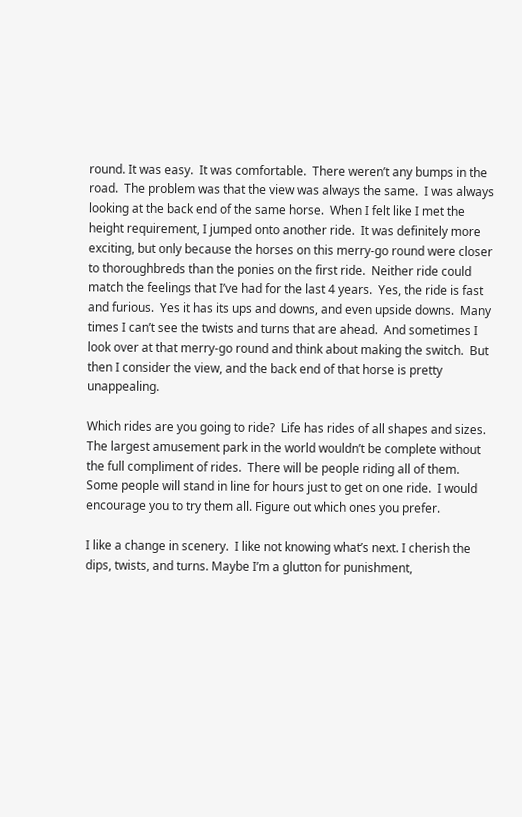round. It was easy.  It was comfortable.  There weren’t any bumps in the road.  The problem was that the view was always the same.  I was always looking at the back end of the same horse.  When I felt like I met the height requirement, I jumped onto another ride.  It was definitely more exciting, but only because the horses on this merry-go round were closer to thoroughbreds than the ponies on the first ride.  Neither ride could match the feelings that I’ve had for the last 4 years.  Yes, the ride is fast and furious.  Yes it has its ups and downs, and even upside downs.  Many times I can’t see the twists and turns that are ahead.  And sometimes I look over at that merry-go round and think about making the switch.  But then I consider the view, and the back end of that horse is pretty unappealing.

Which rides are you going to ride?  Life has rides of all shapes and sizes.  The largest amusement park in the world wouldn’t be complete without the full compliment of rides.  There will be people riding all of them.  Some people will stand in line for hours just to get on one ride.  I would encourage you to try them all. Figure out which ones you prefer.

I like a change in scenery.  I like not knowing what’s next. I cherish the dips, twists, and turns. Maybe I’m a glutton for punishment,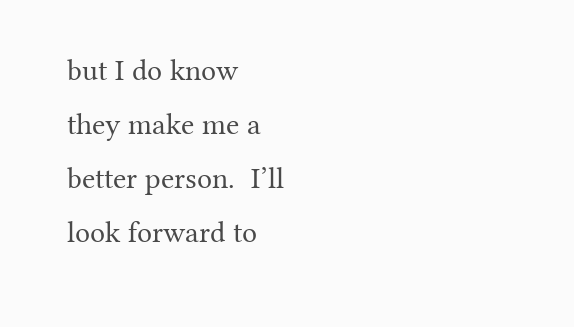but I do know they make me a better person.  I’ll look forward to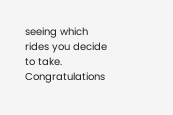seeing which rides you decide to take.  Congratulations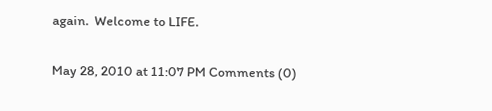again.  Welcome to LIFE.

May 28, 2010 at 11:07 PM Comments (0)